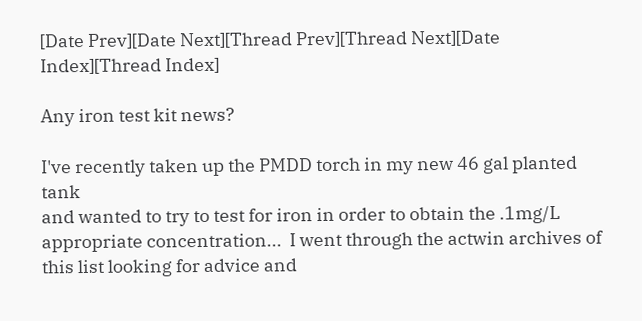[Date Prev][Date Next][Thread Prev][Thread Next][Date Index][Thread Index]

Any iron test kit news?

I've recently taken up the PMDD torch in my new 46 gal planted tank
and wanted to try to test for iron in order to obtain the .1mg/L
appropriate concentration...  I went through the actwin archives of
this list looking for advice and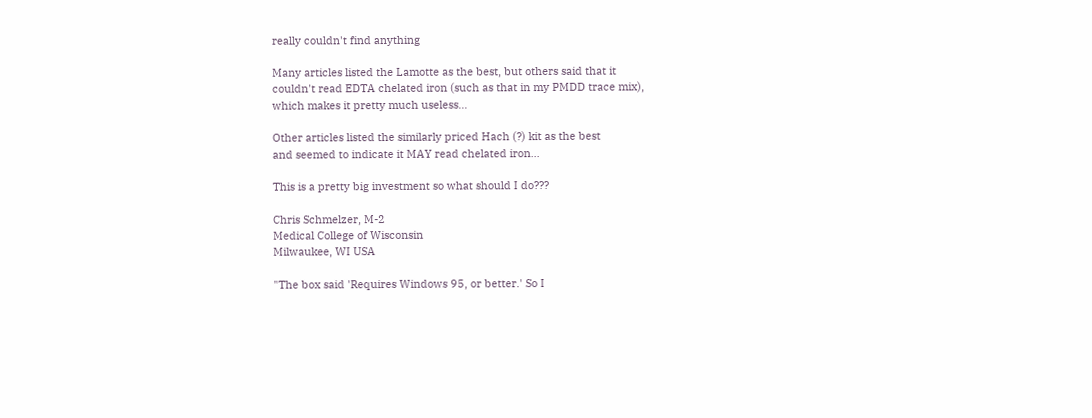really couldn't find anything

Many articles listed the Lamotte as the best, but others said that it
couldn't read EDTA chelated iron (such as that in my PMDD trace mix),
which makes it pretty much useless...

Other articles listed the similarly priced Hach (?) kit as the best
and seemed to indicate it MAY read chelated iron...

This is a pretty big investment so what should I do???

Chris Schmelzer, M-2
Medical College of Wisconsin
Milwaukee, WI USA

"The box said 'Requires Windows 95, or better.' So I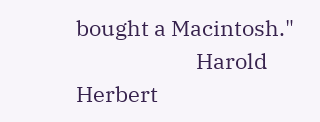bought a Macintosh."
                        Harold Herbert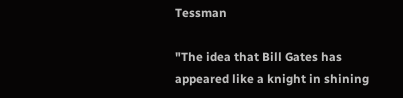Tessman

"The idea that Bill Gates has appeared like a knight in shining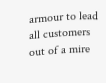armour to lead all customers out of a mire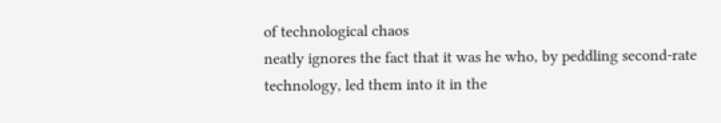of technological chaos
neatly ignores the fact that it was he who, by peddling second-rate
technology, led them into it in the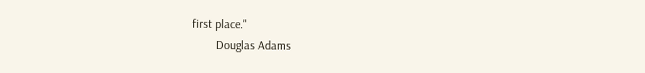first place."
        Douglas Adams